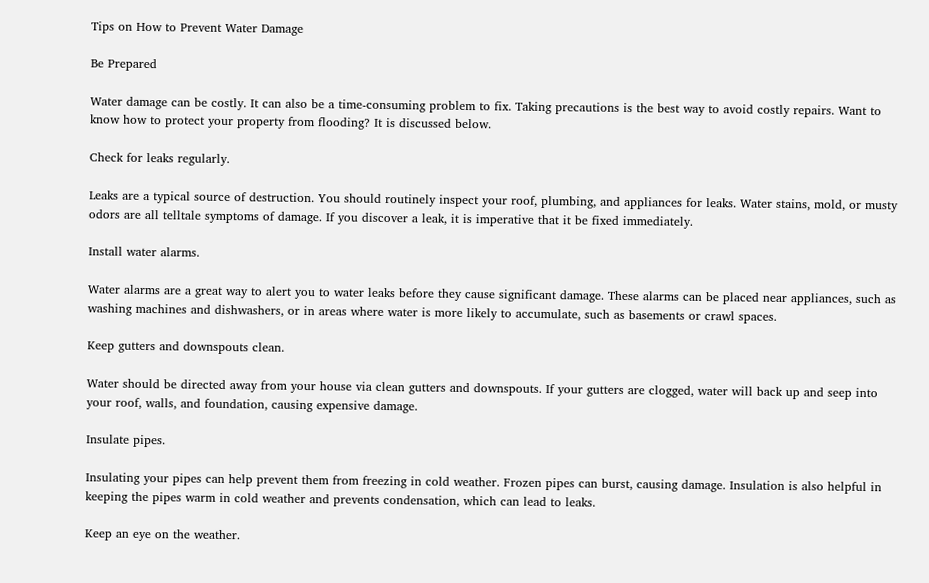Tips on How to Prevent Water Damage

Be Prepared

Water damage can be costly. It can also be a time-consuming problem to fix. Taking precautions is the best way to avoid costly repairs. Want to know how to protect your property from flooding? It is discussed below.

Check for leaks regularly.

Leaks are a typical source of destruction. You should routinely inspect your roof, plumbing, and appliances for leaks. Water stains, mold, or musty odors are all telltale symptoms of damage. If you discover a leak, it is imperative that it be fixed immediately.

Install water alarms.

Water alarms are a great way to alert you to water leaks before they cause significant damage. These alarms can be placed near appliances, such as washing machines and dishwashers, or in areas where water is more likely to accumulate, such as basements or crawl spaces.

Keep gutters and downspouts clean.

Water should be directed away from your house via clean gutters and downspouts. If your gutters are clogged, water will back up and seep into your roof, walls, and foundation, causing expensive damage.

Insulate pipes.

Insulating your pipes can help prevent them from freezing in cold weather. Frozen pipes can burst, causing damage. Insulation is also helpful in keeping the pipes warm in cold weather and prevents condensation, which can lead to leaks.

Keep an eye on the weather.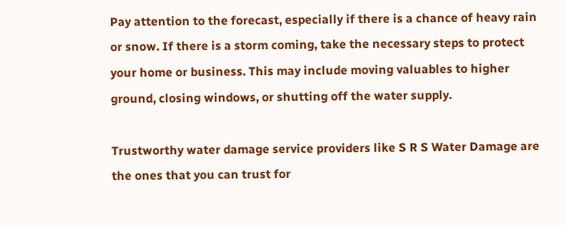Pay attention to the forecast, especially if there is a chance of heavy rain or snow. If there is a storm coming, take the necessary steps to protect your home or business. This may include moving valuables to higher ground, closing windows, or shutting off the water supply.

Trustworthy water damage service providers like S R S Water Damage are the ones that you can trust for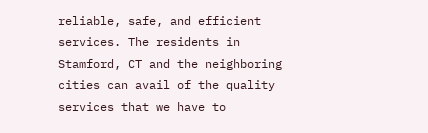reliable, safe, and efficient services. The residents in Stamford, CT and the neighboring cities can avail of the quality services that we have to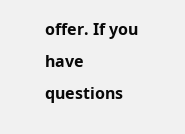offer. If you have questions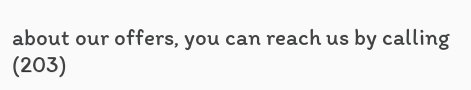about our offers, you can reach us by calling (203)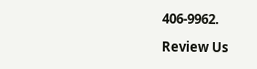406-9962.

Review Us